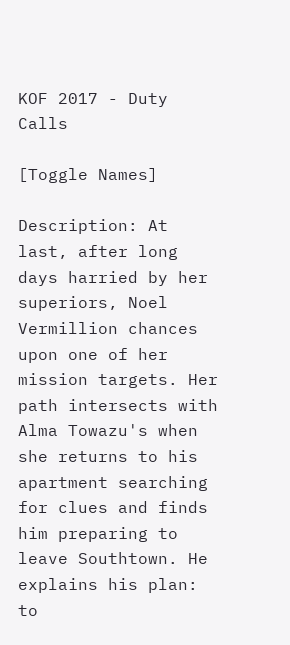KOF 2017 - Duty Calls

[Toggle Names]

Description: At last, after long days harried by her superiors, Noel Vermillion chances upon one of her mission targets. Her path intersects with Alma Towazu's when she returns to his apartment searching for clues and finds him preparing to leave Southtown. He explains his plan: to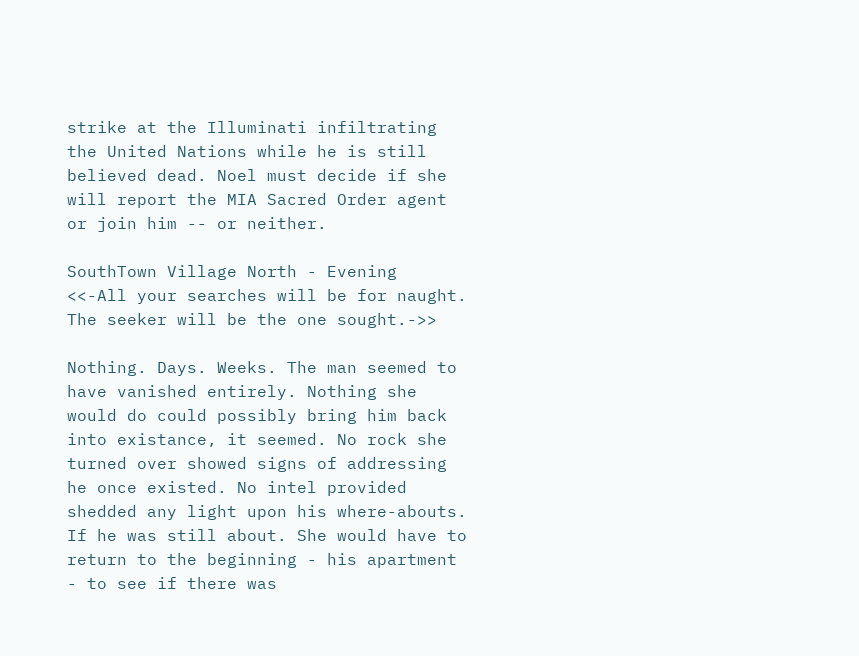strike at the Illuminati infiltrating the United Nations while he is still believed dead. Noel must decide if she will report the MIA Sacred Order agent or join him -- or neither.

SouthTown Village North - Evening
<<-All your searches will be for naught. The seeker will be the one sought.->>

Nothing. Days. Weeks. The man seemed to have vanished entirely. Nothing she would do could possibly bring him back into existance, it seemed. No rock she turned over showed signs of addressing he once existed. No intel provided shedded any light upon his where-abouts. If he was still about. She would have to return to the beginning - his apartment - to see if there was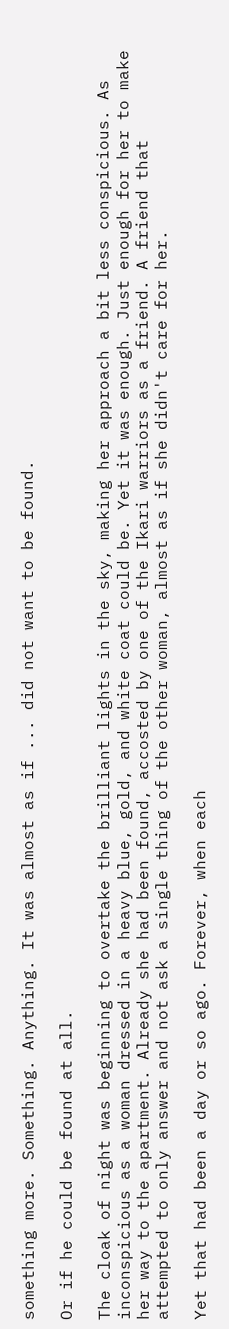something more. Something. Anything. It was almost as if ... did not want to be found.

Or if he could be found at all.

The cloak of night was beginning to overtake the brilliant lights in the sky, making her approach a bit less conspicious. As inconspicious as a woman dressed in a heavy blue, gold, and white coat could be. Yet it was enough. Just enough for her to make her way to the apartment. Already she had been found, accosted by one of the Ikari warriors as a friend. A friend that attempted to only answer and not ask a single thing of the other woman, almost as if she didn't care for her.

Yet that had been a day or so ago. Forever, when each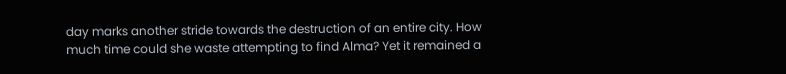day marks another stride towards the destruction of an entire city. How much time could she waste attempting to find Alma? Yet it remained a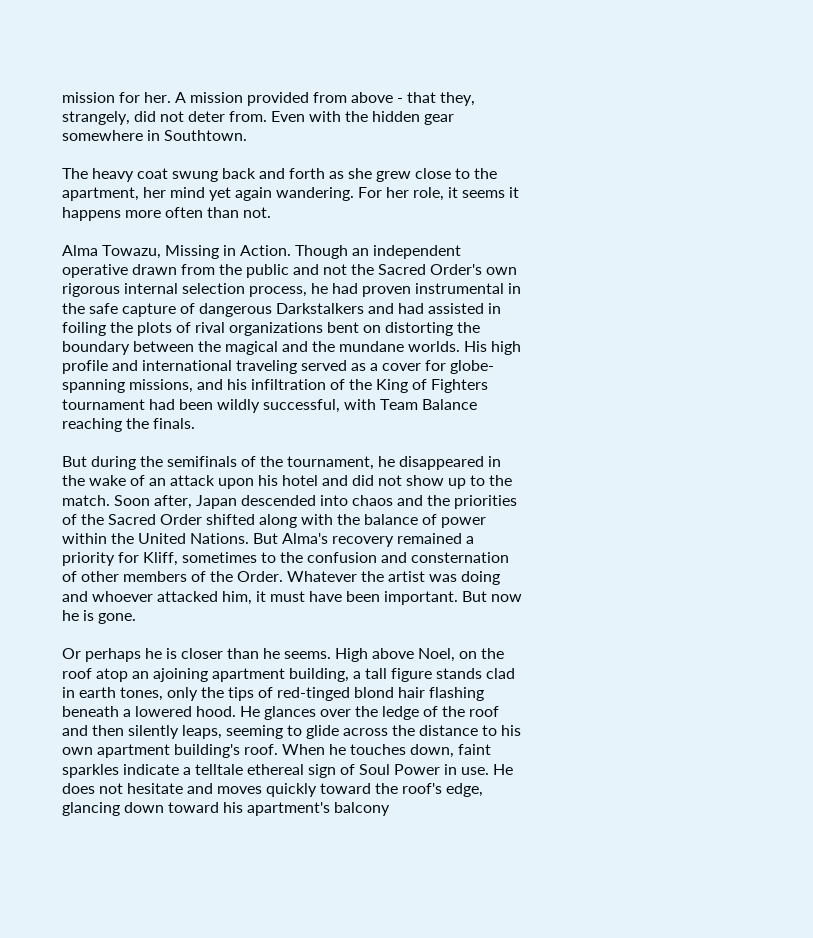mission for her. A mission provided from above - that they, strangely, did not deter from. Even with the hidden gear somewhere in Southtown.

The heavy coat swung back and forth as she grew close to the apartment, her mind yet again wandering. For her role, it seems it happens more often than not.

Alma Towazu, Missing in Action. Though an independent operative drawn from the public and not the Sacred Order's own rigorous internal selection process, he had proven instrumental in the safe capture of dangerous Darkstalkers and had assisted in foiling the plots of rival organizations bent on distorting the boundary between the magical and the mundane worlds. His high profile and international traveling served as a cover for globe-spanning missions, and his infiltration of the King of Fighters tournament had been wildly successful, with Team Balance reaching the finals.

But during the semifinals of the tournament, he disappeared in the wake of an attack upon his hotel and did not show up to the match. Soon after, Japan descended into chaos and the priorities of the Sacred Order shifted along with the balance of power within the United Nations. But Alma's recovery remained a priority for Kliff, sometimes to the confusion and consternation of other members of the Order. Whatever the artist was doing and whoever attacked him, it must have been important. But now he is gone.

Or perhaps he is closer than he seems. High above Noel, on the roof atop an ajoining apartment building, a tall figure stands clad in earth tones, only the tips of red-tinged blond hair flashing beneath a lowered hood. He glances over the ledge of the roof and then silently leaps, seeming to glide across the distance to his own apartment building's roof. When he touches down, faint sparkles indicate a telltale ethereal sign of Soul Power in use. He does not hesitate and moves quickly toward the roof's edge, glancing down toward his apartment's balcony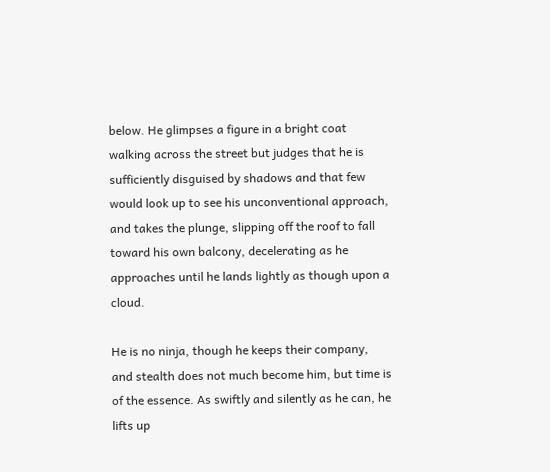below. He glimpses a figure in a bright coat walking across the street but judges that he is sufficiently disguised by shadows and that few would look up to see his unconventional approach, and takes the plunge, slipping off the roof to fall toward his own balcony, decelerating as he approaches until he lands lightly as though upon a cloud.

He is no ninja, though he keeps their company, and stealth does not much become him, but time is of the essence. As swiftly and silently as he can, he lifts up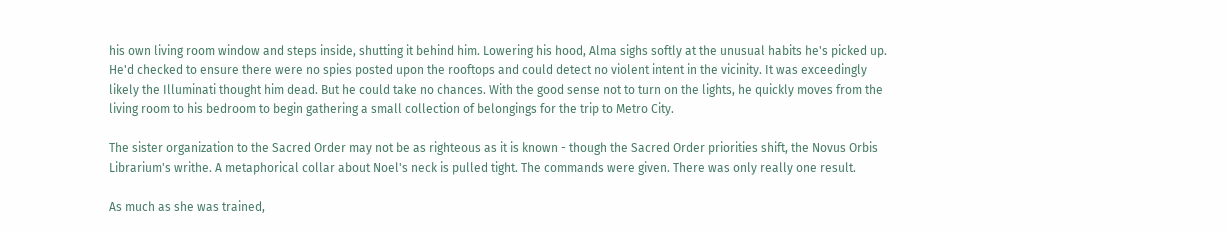his own living room window and steps inside, shutting it behind him. Lowering his hood, Alma sighs softly at the unusual habits he's picked up. He'd checked to ensure there were no spies posted upon the rooftops and could detect no violent intent in the vicinity. It was exceedingly likely the Illuminati thought him dead. But he could take no chances. With the good sense not to turn on the lights, he quickly moves from the living room to his bedroom to begin gathering a small collection of belongings for the trip to Metro City.

The sister organization to the Sacred Order may not be as righteous as it is known - though the Sacred Order priorities shift, the Novus Orbis Librarium's writhe. A metaphorical collar about Noel's neck is pulled tight. The commands were given. There was only really one result.

As much as she was trained,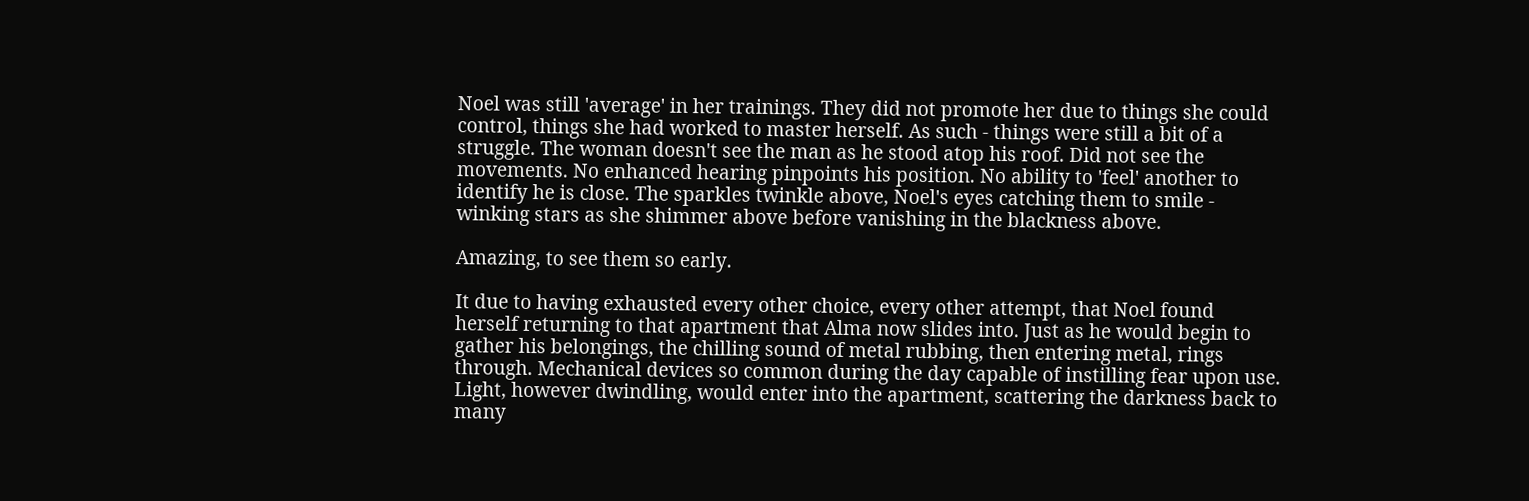Noel was still 'average' in her trainings. They did not promote her due to things she could control, things she had worked to master herself. As such - things were still a bit of a struggle. The woman doesn't see the man as he stood atop his roof. Did not see the movements. No enhanced hearing pinpoints his position. No ability to 'feel' another to identify he is close. The sparkles twinkle above, Noel's eyes catching them to smile - winking stars as she shimmer above before vanishing in the blackness above.

Amazing, to see them so early.

It due to having exhausted every other choice, every other attempt, that Noel found herself returning to that apartment that Alma now slides into. Just as he would begin to gather his belongings, the chilling sound of metal rubbing, then entering metal, rings through. Mechanical devices so common during the day capable of instilling fear upon use. Light, however dwindling, would enter into the apartment, scattering the darkness back to many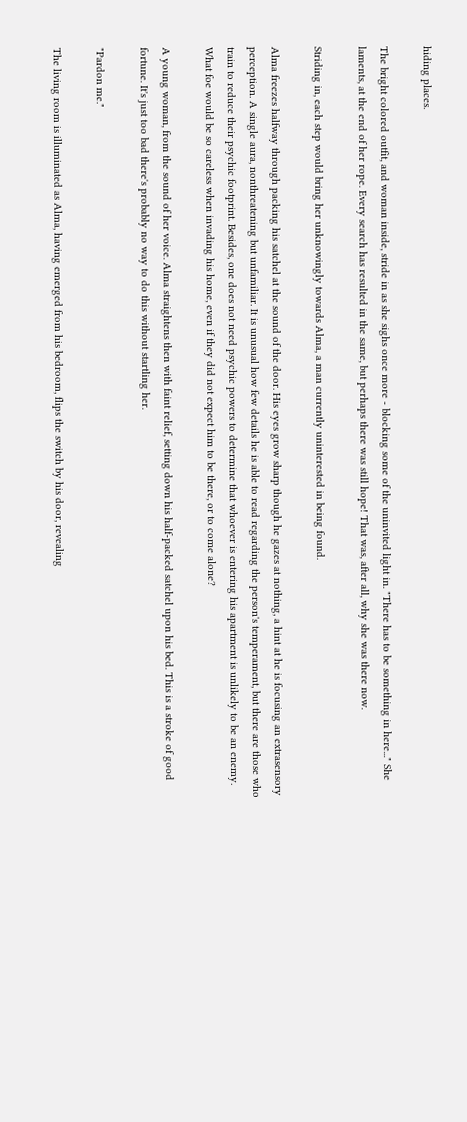hiding places.

The bright colored outfit, and woman inside, stride in as she sighs once more - blocking some of the uninvited light in. "There has to be something in here..." She laments, at the end of her rope. Every search has resulted in the same, but perhaps there was still hope! That was, after all, why she was there now.

Striding in, each step would bring her unknowingly towards Alma, a man currently uninterested in being found.

Alma freezes halfway through packing his satchel at the sound of the door. His eyes grow sharp though he gazes at nothing, a hint at he is focusing an extrasensory perception. A single aura, nonthreatening but unfamiliar. It is unusual how few details he is able to read regarding the person's temperament, but there are those who train to reduce their psychic footprint. Besides, one does not need psychic powers to determine that whoever is entering his apartment is unlikely to be an enemy. What foe would be so careless when invading his home, even if they did not expect him to be there, or to come alone?

A young woman, from the sound of her voice. Alma straightens then with faint relief, setting down his half-packed satchel upon his bed. This is a stroke of good fortune. It's just too bad there's probably no way to do this without startling her.

"Pardon me."

The living room is illuminated as Alma, having emerged from his bedroom, flips the switch by his door, revealing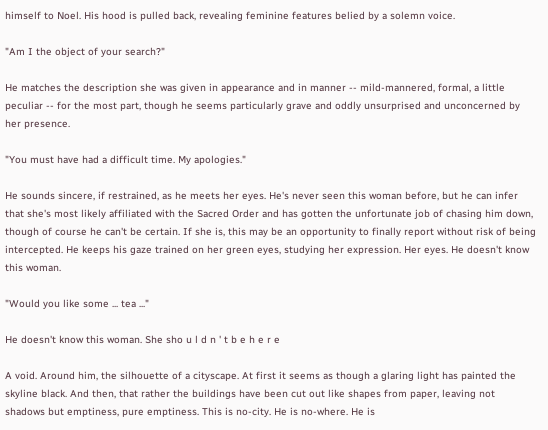himself to Noel. His hood is pulled back, revealing feminine features belied by a solemn voice.

"Am I the object of your search?"

He matches the description she was given in appearance and in manner -- mild-mannered, formal, a little peculiar -- for the most part, though he seems particularly grave and oddly unsurprised and unconcerned by her presence.

"You must have had a difficult time. My apologies."

He sounds sincere, if restrained, as he meets her eyes. He's never seen this woman before, but he can infer that she's most likely affiliated with the Sacred Order and has gotten the unfortunate job of chasing him down, though of course he can't be certain. If she is, this may be an opportunity to finally report without risk of being intercepted. He keeps his gaze trained on her green eyes, studying her expression. Her eyes. He doesn't know this woman.

"Would you like some ... tea ..."

He doesn't know this woman. She sho u l d n ' t b e h e r e

A void. Around him, the silhouette of a cityscape. At first it seems as though a glaring light has painted the skyline black. And then, that rather the buildings have been cut out like shapes from paper, leaving not shadows but emptiness, pure emptiness. This is no-city. He is no-where. He is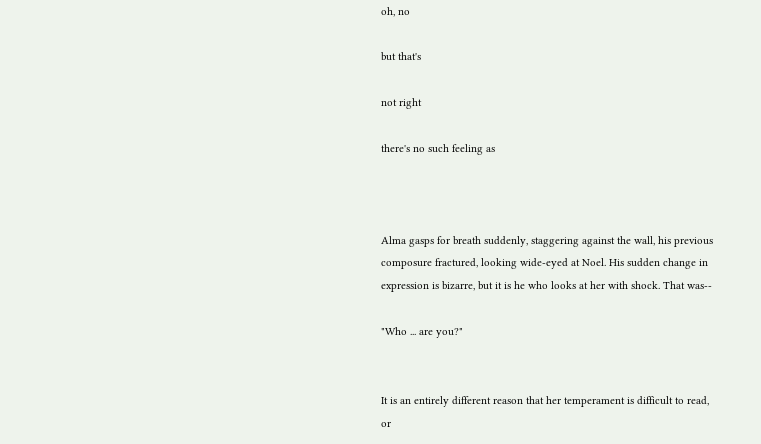oh, no

but that's

not right

there's no such feeling as



Alma gasps for breath suddenly, staggering against the wall, his previous composure fractured, looking wide-eyed at Noel. His sudden change in expression is bizarre, but it is he who looks at her with shock. That was--

"Who ... are you?"


It is an entirely different reason that her temperament is difficult to read, or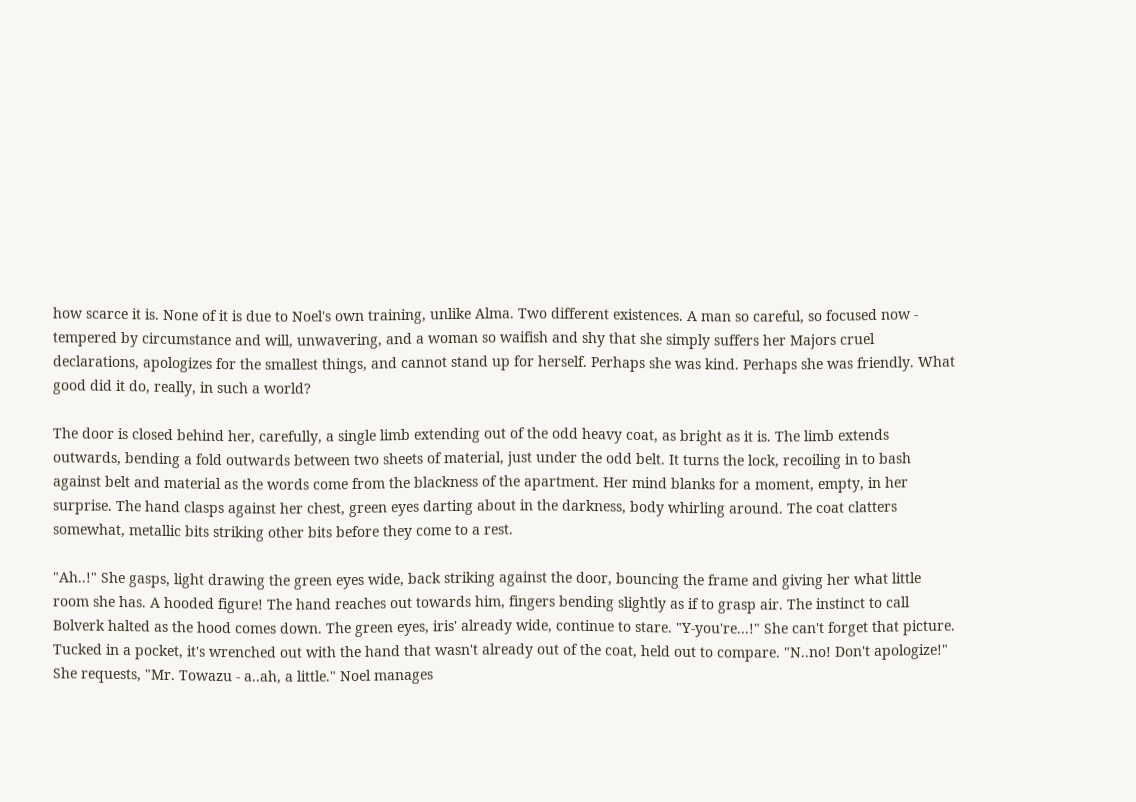how scarce it is. None of it is due to Noel's own training, unlike Alma. Two different existences. A man so careful, so focused now - tempered by circumstance and will, unwavering, and a woman so waifish and shy that she simply suffers her Majors cruel declarations, apologizes for the smallest things, and cannot stand up for herself. Perhaps she was kind. Perhaps she was friendly. What good did it do, really, in such a world?

The door is closed behind her, carefully, a single limb extending out of the odd heavy coat, as bright as it is. The limb extends outwards, bending a fold outwards between two sheets of material, just under the odd belt. It turns the lock, recoiling in to bash against belt and material as the words come from the blackness of the apartment. Her mind blanks for a moment, empty, in her surprise. The hand clasps against her chest, green eyes darting about in the darkness, body whirling around. The coat clatters somewhat, metallic bits striking other bits before they come to a rest.

"Ah..!" She gasps, light drawing the green eyes wide, back striking against the door, bouncing the frame and giving her what little room she has. A hooded figure! The hand reaches out towards him, fingers bending slightly as if to grasp air. The instinct to call Bolverk halted as the hood comes down. The green eyes, iris' already wide, continue to stare. "Y-you're...!" She can't forget that picture. Tucked in a pocket, it's wrenched out with the hand that wasn't already out of the coat, held out to compare. "N..no! Don't apologize!" She requests, "Mr. Towazu - a..ah, a little." Noel manages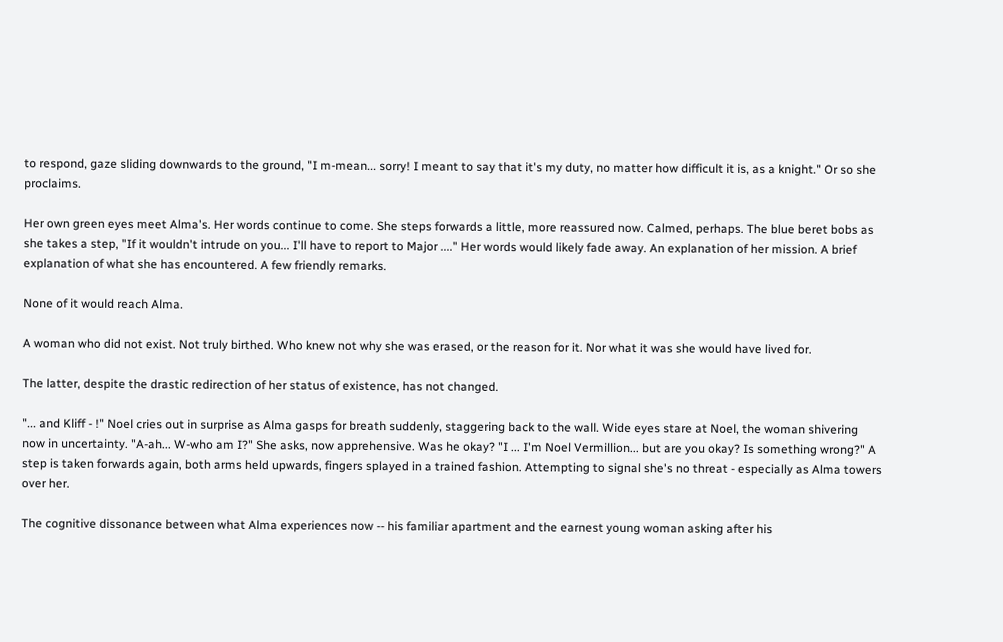to respond, gaze sliding downwards to the ground, "I m-mean... sorry! I meant to say that it's my duty, no matter how difficult it is, as a knight." Or so she proclaims.

Her own green eyes meet Alma's. Her words continue to come. She steps forwards a little, more reassured now. Calmed, perhaps. The blue beret bobs as she takes a step, "If it wouldn't intrude on you... I'll have to report to Major ...." Her words would likely fade away. An explanation of her mission. A brief explanation of what she has encountered. A few friendly remarks.

None of it would reach Alma.

A woman who did not exist. Not truly birthed. Who knew not why she was erased, or the reason for it. Nor what it was she would have lived for.

The latter, despite the drastic redirection of her status of existence, has not changed.

"... and Kliff - !" Noel cries out in surprise as Alma gasps for breath suddenly, staggering back to the wall. Wide eyes stare at Noel, the woman shivering now in uncertainty. "A-ah... W-who am I?" She asks, now apprehensive. Was he okay? "I ... I'm Noel Vermillion... but are you okay? Is something wrong?" A step is taken forwards again, both arms held upwards, fingers splayed in a trained fashion. Attempting to signal she's no threat - especially as Alma towers over her.

The cognitive dissonance between what Alma experiences now -- his familiar apartment and the earnest young woman asking after his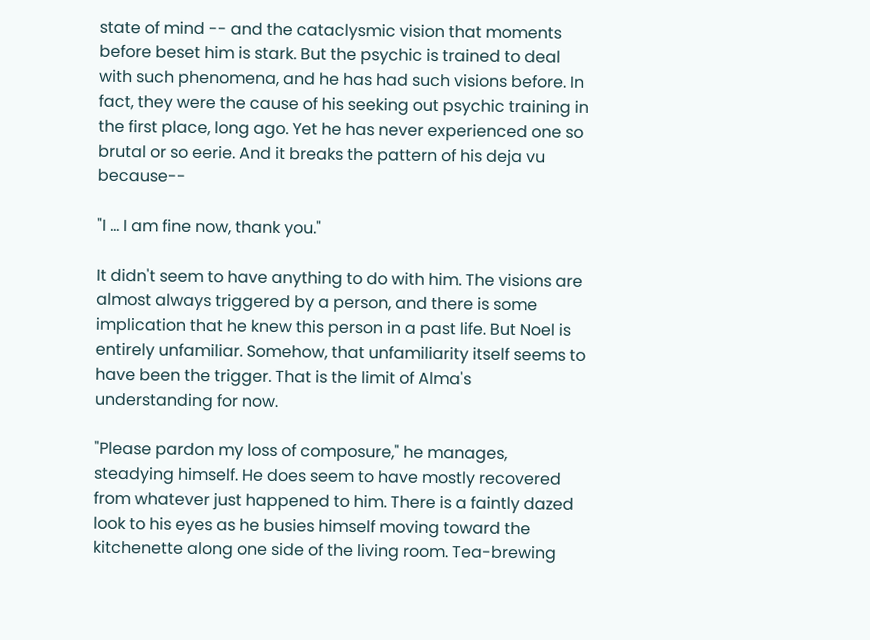state of mind -- and the cataclysmic vision that moments before beset him is stark. But the psychic is trained to deal with such phenomena, and he has had such visions before. In fact, they were the cause of his seeking out psychic training in the first place, long ago. Yet he has never experienced one so brutal or so eerie. And it breaks the pattern of his deja vu because--

"I ... I am fine now, thank you."

It didn't seem to have anything to do with him. The visions are almost always triggered by a person, and there is some implication that he knew this person in a past life. But Noel is entirely unfamiliar. Somehow, that unfamiliarity itself seems to have been the trigger. That is the limit of Alma's understanding for now.

"Please pardon my loss of composure," he manages, steadying himself. He does seem to have mostly recovered from whatever just happened to him. There is a faintly dazed look to his eyes as he busies himself moving toward the kitchenette along one side of the living room. Tea-brewing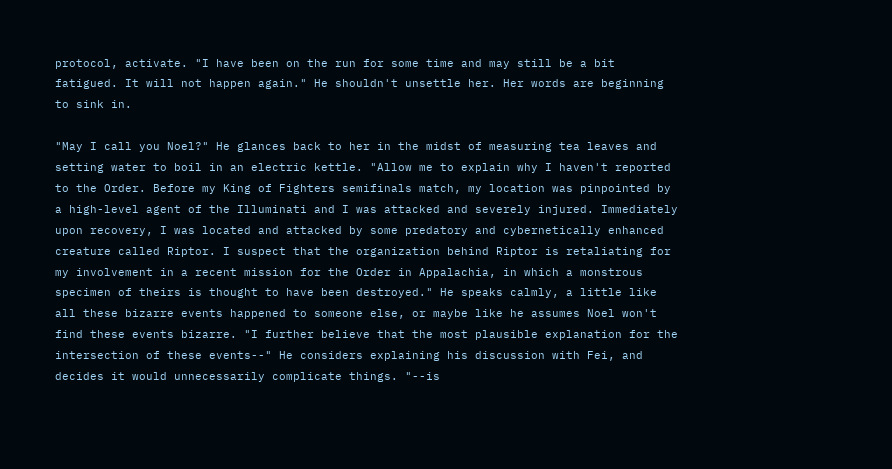protocol, activate. "I have been on the run for some time and may still be a bit fatigued. It will not happen again." He shouldn't unsettle her. Her words are beginning to sink in.

"May I call you Noel?" He glances back to her in the midst of measuring tea leaves and setting water to boil in an electric kettle. "Allow me to explain why I haven't reported to the Order. Before my King of Fighters semifinals match, my location was pinpointed by a high-level agent of the Illuminati and I was attacked and severely injured. Immediately upon recovery, I was located and attacked by some predatory and cybernetically enhanced creature called Riptor. I suspect that the organization behind Riptor is retaliating for my involvement in a recent mission for the Order in Appalachia, in which a monstrous specimen of theirs is thought to have been destroyed." He speaks calmly, a little like all these bizarre events happened to someone else, or maybe like he assumes Noel won't find these events bizarre. "I further believe that the most plausible explanation for the intersection of these events--" He considers explaining his discussion with Fei, and decides it would unnecessarily complicate things. "--is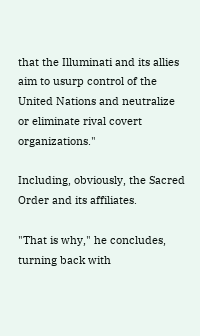that the Illuminati and its allies aim to usurp control of the United Nations and neutralize or eliminate rival covert organizations."

Including, obviously, the Sacred Order and its affiliates.

"That is why," he concludes, turning back with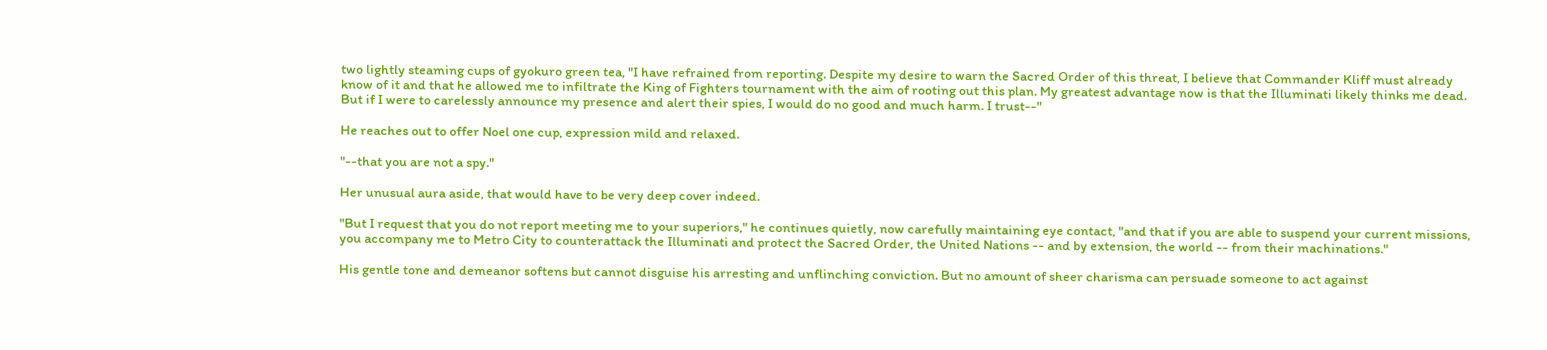two lightly steaming cups of gyokuro green tea, "I have refrained from reporting. Despite my desire to warn the Sacred Order of this threat, I believe that Commander Kliff must already know of it and that he allowed me to infiltrate the King of Fighters tournament with the aim of rooting out this plan. My greatest advantage now is that the Illuminati likely thinks me dead. But if I were to carelessly announce my presence and alert their spies, I would do no good and much harm. I trust--"

He reaches out to offer Noel one cup, expression mild and relaxed.

"--that you are not a spy."

Her unusual aura aside, that would have to be very deep cover indeed.

"But I request that you do not report meeting me to your superiors," he continues quietly, now carefully maintaining eye contact, "and that if you are able to suspend your current missions, you accompany me to Metro City to counterattack the Illuminati and protect the Sacred Order, the United Nations -- and by extension, the world -- from their machinations."

His gentle tone and demeanor softens but cannot disguise his arresting and unflinching conviction. But no amount of sheer charisma can persuade someone to act against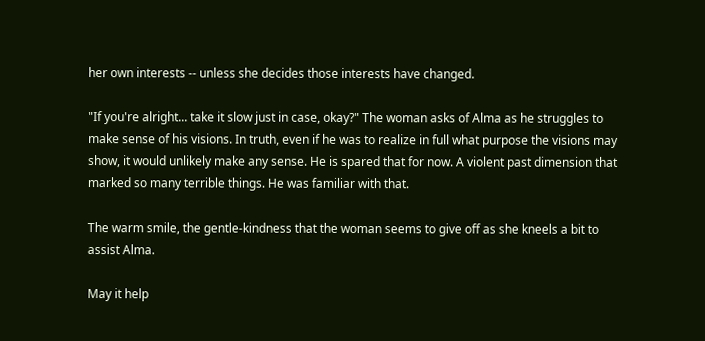her own interests -- unless she decides those interests have changed.

"If you're alright... take it slow just in case, okay?" The woman asks of Alma as he struggles to make sense of his visions. In truth, even if he was to realize in full what purpose the visions may show, it would unlikely make any sense. He is spared that for now. A violent past dimension that marked so many terrible things. He was familiar with that.

The warm smile, the gentle-kindness that the woman seems to give off as she kneels a bit to assist Alma.

May it help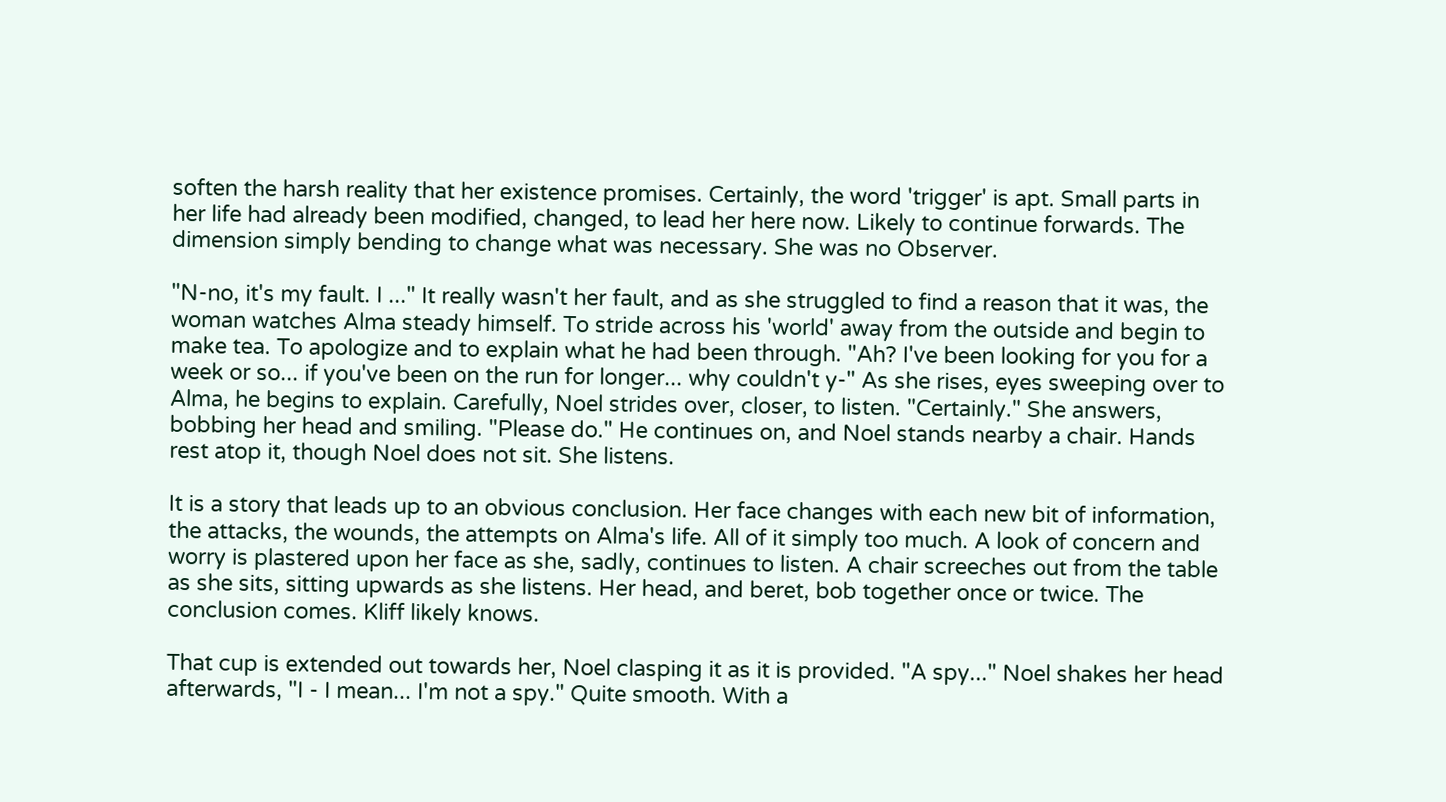soften the harsh reality that her existence promises. Certainly, the word 'trigger' is apt. Small parts in her life had already been modified, changed, to lead her here now. Likely to continue forwards. The dimension simply bending to change what was necessary. She was no Observer.

"N-no, it's my fault. I ..." It really wasn't her fault, and as she struggled to find a reason that it was, the woman watches Alma steady himself. To stride across his 'world' away from the outside and begin to make tea. To apologize and to explain what he had been through. "Ah? I've been looking for you for a week or so... if you've been on the run for longer... why couldn't y-" As she rises, eyes sweeping over to Alma, he begins to explain. Carefully, Noel strides over, closer, to listen. "Certainly." She answers, bobbing her head and smiling. "Please do." He continues on, and Noel stands nearby a chair. Hands rest atop it, though Noel does not sit. She listens.

It is a story that leads up to an obvious conclusion. Her face changes with each new bit of information, the attacks, the wounds, the attempts on Alma's life. All of it simply too much. A look of concern and worry is plastered upon her face as she, sadly, continues to listen. A chair screeches out from the table as she sits, sitting upwards as she listens. Her head, and beret, bob together once or twice. The conclusion comes. Kliff likely knows.

That cup is extended out towards her, Noel clasping it as it is provided. "A spy..." Noel shakes her head afterwards, "I - I mean... I'm not a spy." Quite smooth. With a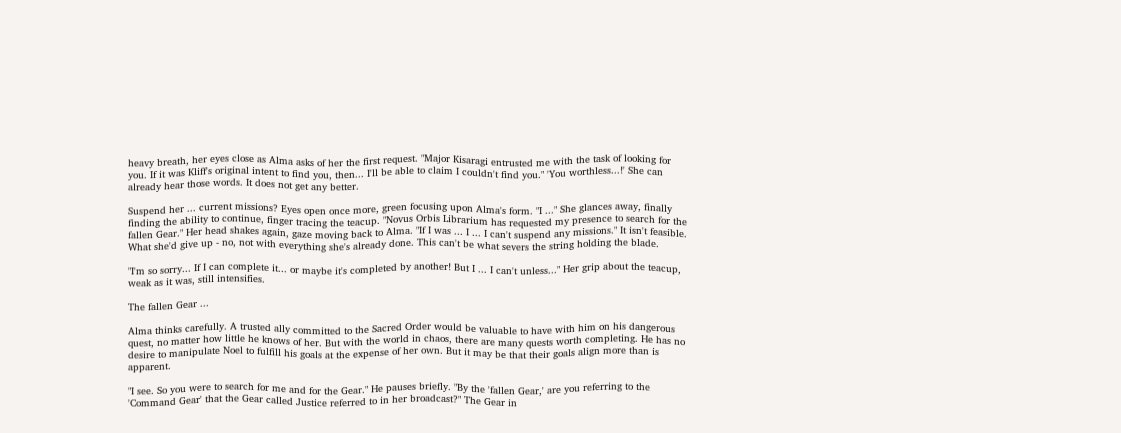heavy breath, her eyes close as Alma asks of her the first request. "Major Kisaragi entrusted me with the task of looking for you. If it was Kliff's original intent to find you, then... I'll be able to claim I couldn't find you." 'You worthless...!' She can already hear those words. It does not get any better.

Suspend her ... current missions? Eyes open once more, green focusing upon Alma's form. "I ..." She glances away, finally finding the ability to continue, finger tracing the teacup. "Novus Orbis Librarium has requested my presence to search for the fallen Gear." Her head shakes again, gaze moving back to Alma. "If I was ... I ... I can't suspend any missions." It isn't feasible. What she'd give up - no, not with everything she's already done. This can't be what severs the string holding the blade.

"I'm so sorry... If I can complete it... or maybe it's completed by another! But I ... I can't unless..." Her grip about the teacup, weak as it was, still intensifies.

The fallen Gear ...

Alma thinks carefully. A trusted ally committed to the Sacred Order would be valuable to have with him on his dangerous quest, no matter how little he knows of her. But with the world in chaos, there are many quests worth completing. He has no desire to manipulate Noel to fulfill his goals at the expense of her own. But it may be that their goals align more than is apparent.

"I see. So you were to search for me and for the Gear." He pauses briefly. "By the 'fallen Gear,' are you referring to the 'Command Gear' that the Gear called Justice referred to in her broadcast?" The Gear in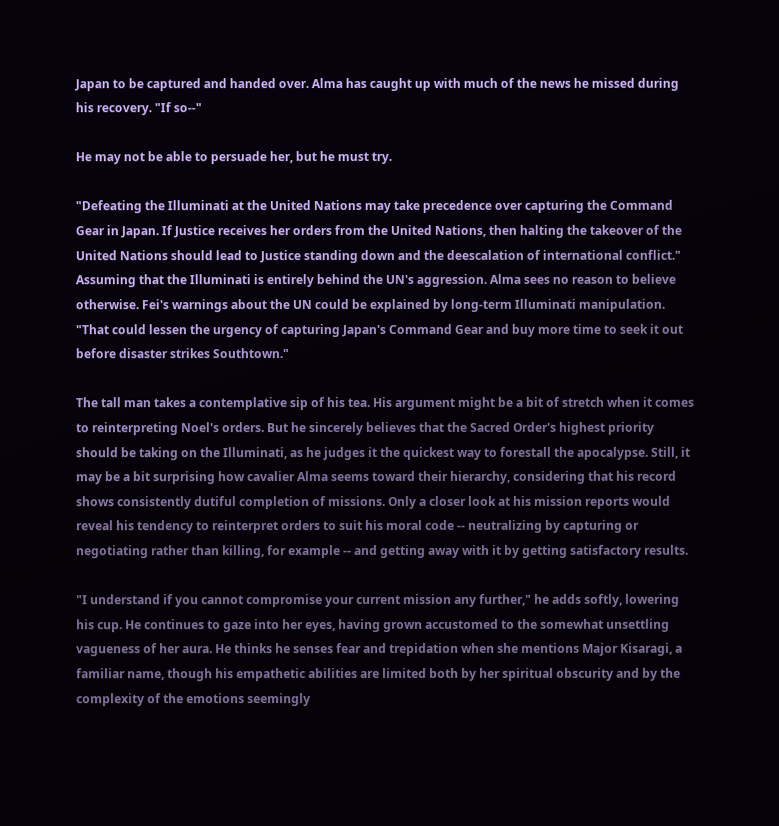Japan to be captured and handed over. Alma has caught up with much of the news he missed during his recovery. "If so--"

He may not be able to persuade her, but he must try.

"Defeating the Illuminati at the United Nations may take precedence over capturing the Command Gear in Japan. If Justice receives her orders from the United Nations, then halting the takeover of the United Nations should lead to Justice standing down and the deescalation of international conflict." Assuming that the Illuminati is entirely behind the UN's aggression. Alma sees no reason to believe otherwise. Fei's warnings about the UN could be explained by long-term Illuminati manipulation. "That could lessen the urgency of capturing Japan's Command Gear and buy more time to seek it out before disaster strikes Southtown."

The tall man takes a contemplative sip of his tea. His argument might be a bit of stretch when it comes to reinterpreting Noel's orders. But he sincerely believes that the Sacred Order's highest priority should be taking on the Illuminati, as he judges it the quickest way to forestall the apocalypse. Still, it may be a bit surprising how cavalier Alma seems toward their hierarchy, considering that his record shows consistently dutiful completion of missions. Only a closer look at his mission reports would reveal his tendency to reinterpret orders to suit his moral code -- neutralizing by capturing or negotiating rather than killing, for example -- and getting away with it by getting satisfactory results.

"I understand if you cannot compromise your current mission any further," he adds softly, lowering his cup. He continues to gaze into her eyes, having grown accustomed to the somewhat unsettling vagueness of her aura. He thinks he senses fear and trepidation when she mentions Major Kisaragi, a familiar name, though his empathetic abilities are limited both by her spiritual obscurity and by the complexity of the emotions seemingly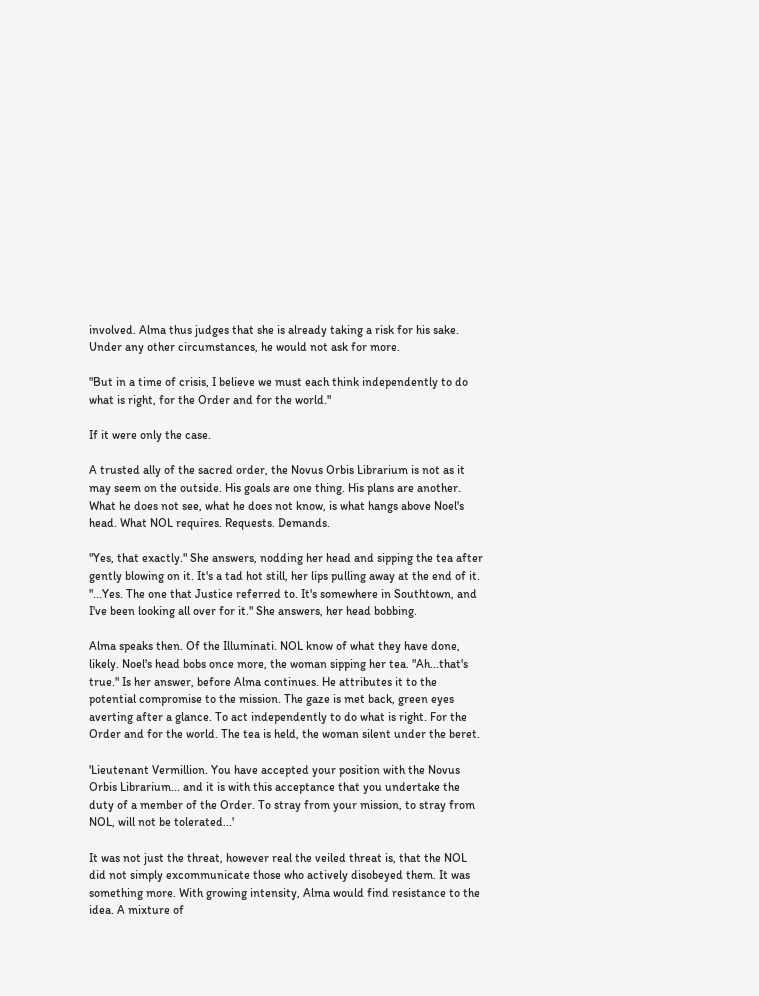involved. Alma thus judges that she is already taking a risk for his sake. Under any other circumstances, he would not ask for more.

"But in a time of crisis, I believe we must each think independently to do what is right, for the Order and for the world."

If it were only the case.

A trusted ally of the sacred order, the Novus Orbis Librarium is not as it may seem on the outside. His goals are one thing. His plans are another. What he does not see, what he does not know, is what hangs above Noel's head. What NOL requires. Requests. Demands.

"Yes, that exactly." She answers, nodding her head and sipping the tea after gently blowing on it. It's a tad hot still, her lips pulling away at the end of it. "...Yes. The one that Justice referred to. It's somewhere in Southtown, and I've been looking all over for it." She answers, her head bobbing.

Alma speaks then. Of the Illuminati. NOL know of what they have done, likely. Noel's head bobs once more, the woman sipping her tea. "Ah...that's true." Is her answer, before Alma continues. He attributes it to the potential compromise to the mission. The gaze is met back, green eyes averting after a glance. To act independently to do what is right. For the Order and for the world. The tea is held, the woman silent under the beret.

'Lieutenant Vermillion. You have accepted your position with the Novus Orbis Librarium... and it is with this acceptance that you undertake the duty of a member of the Order. To stray from your mission, to stray from NOL, will not be tolerated...'

It was not just the threat, however real the veiled threat is, that the NOL did not simply excommunicate those who actively disobeyed them. It was something more. With growing intensity, Alma would find resistance to the idea. A mixture of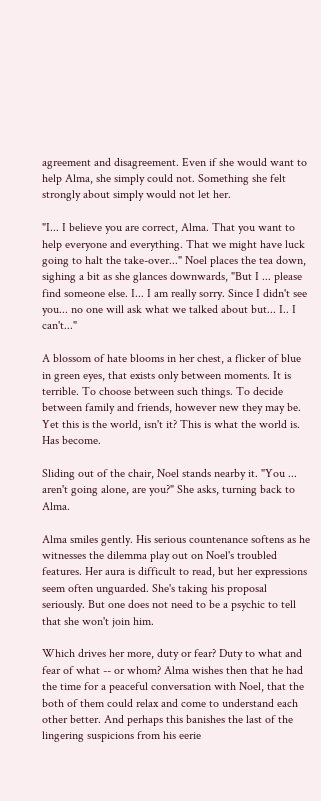agreement and disagreement. Even if she would want to help Alma, she simply could not. Something she felt strongly about simply would not let her.

"I... I believe you are correct, Alma. That you want to help everyone and everything. That we might have luck going to halt the take-over..." Noel places the tea down, sighing a bit as she glances downwards, "But I ... please find someone else. I... I am really sorry. Since I didn't see you... no one will ask what we talked about but... I.. I can't..."

A blossom of hate blooms in her chest, a flicker of blue in green eyes, that exists only between moments. It is terrible. To choose between such things. To decide between family and friends, however new they may be. Yet this is the world, isn't it? This is what the world is. Has become.

Sliding out of the chair, Noel stands nearby it. "You ... aren't going alone, are you?" She asks, turning back to Alma.

Alma smiles gently. His serious countenance softens as he witnesses the dilemma play out on Noel's troubled features. Her aura is difficult to read, but her expressions seem often unguarded. She's taking his proposal seriously. But one does not need to be a psychic to tell that she won't join him.

Which drives her more, duty or fear? Duty to what and fear of what -- or whom? Alma wishes then that he had the time for a peaceful conversation with Noel, that the both of them could relax and come to understand each other better. And perhaps this banishes the last of the lingering suspicions from his eerie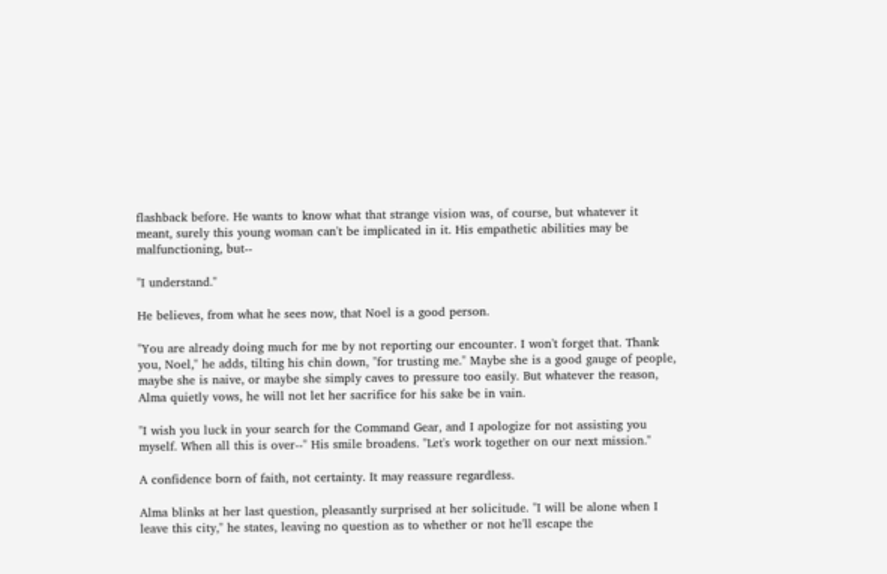flashback before. He wants to know what that strange vision was, of course, but whatever it meant, surely this young woman can't be implicated in it. His empathetic abilities may be malfunctioning, but--

"I understand."

He believes, from what he sees now, that Noel is a good person.

"You are already doing much for me by not reporting our encounter. I won't forget that. Thank you, Noel," he adds, tilting his chin down, "for trusting me." Maybe she is a good gauge of people, maybe she is naive, or maybe she simply caves to pressure too easily. But whatever the reason, Alma quietly vows, he will not let her sacrifice for his sake be in vain.

"I wish you luck in your search for the Command Gear, and I apologize for not assisting you myself. When all this is over--" His smile broadens. "Let's work together on our next mission."

A confidence born of faith, not certainty. It may reassure regardless.

Alma blinks at her last question, pleasantly surprised at her solicitude. "I will be alone when I leave this city," he states, leaving no question as to whether or not he'll escape the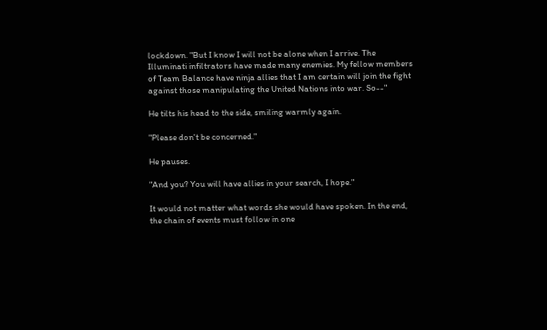lockdown. "But I know I will not be alone when I arrive. The Illuminati infiltrators have made many enemies. My fellow members of Team Balance have ninja allies that I am certain will join the fight against those manipulating the United Nations into war. So--"

He tilts his head to the side, smiling warmly again.

"Please don't be concerned."

He pauses.

"And you? You will have allies in your search, I hope."

It would not matter what words she would have spoken. In the end, the chain of events must follow in one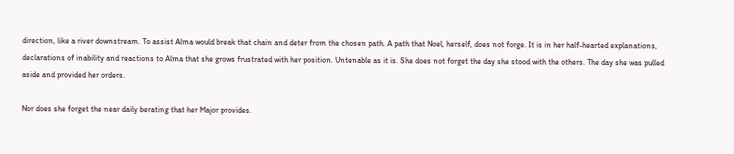direction, like a river downstream. To assist Alma would break that chain and deter from the chosen path. A path that Noel, herself, does not forge. It is in her half-hearted explanations, declarations of inability and reactions to Alma that she grows frustrated with her position. Untenable as it is. She does not forget the day she stood with the others. The day she was pulled aside and provided her orders.

Nor does she forget the near daily berating that her Major provides.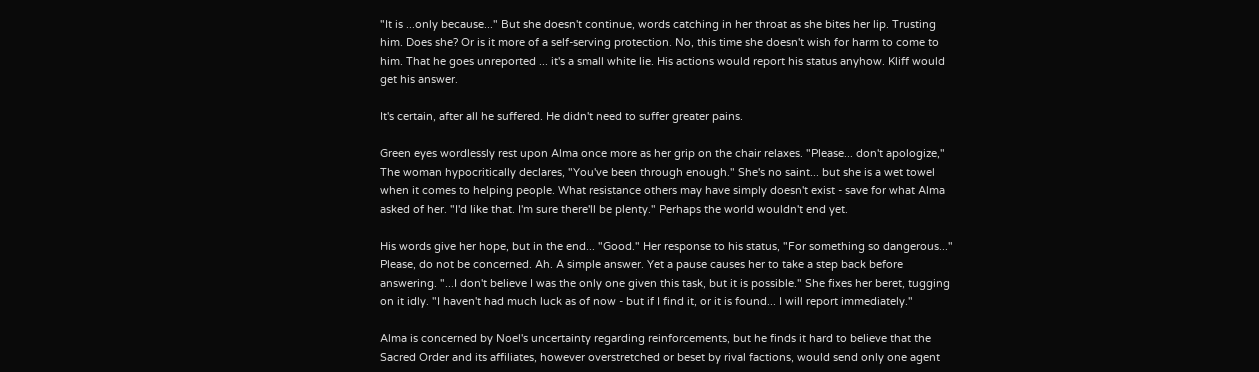"It is ...only because..." But she doesn't continue, words catching in her throat as she bites her lip. Trusting him. Does she? Or is it more of a self-serving protection. No, this time she doesn't wish for harm to come to him. That he goes unreported ... it's a small white lie. His actions would report his status anyhow. Kliff would get his answer.

It's certain, after all he suffered. He didn't need to suffer greater pains.

Green eyes wordlessly rest upon Alma once more as her grip on the chair relaxes. "Please... don't apologize," The woman hypocritically declares, "You've been through enough." She's no saint... but she is a wet towel when it comes to helping people. What resistance others may have simply doesn't exist - save for what Alma asked of her. "I'd like that. I'm sure there'll be plenty." Perhaps the world wouldn't end yet.

His words give her hope, but in the end... "Good." Her response to his status, "For something so dangerous..." Please, do not be concerned. Ah. A simple answer. Yet a pause causes her to take a step back before answering. "...I don't believe I was the only one given this task, but it is possible." She fixes her beret, tugging on it idly. "I haven't had much luck as of now - but if I find it, or it is found... I will report immediately."

Alma is concerned by Noel's uncertainty regarding reinforcements, but he finds it hard to believe that the Sacred Order and its affiliates, however overstretched or beset by rival factions, would send only one agent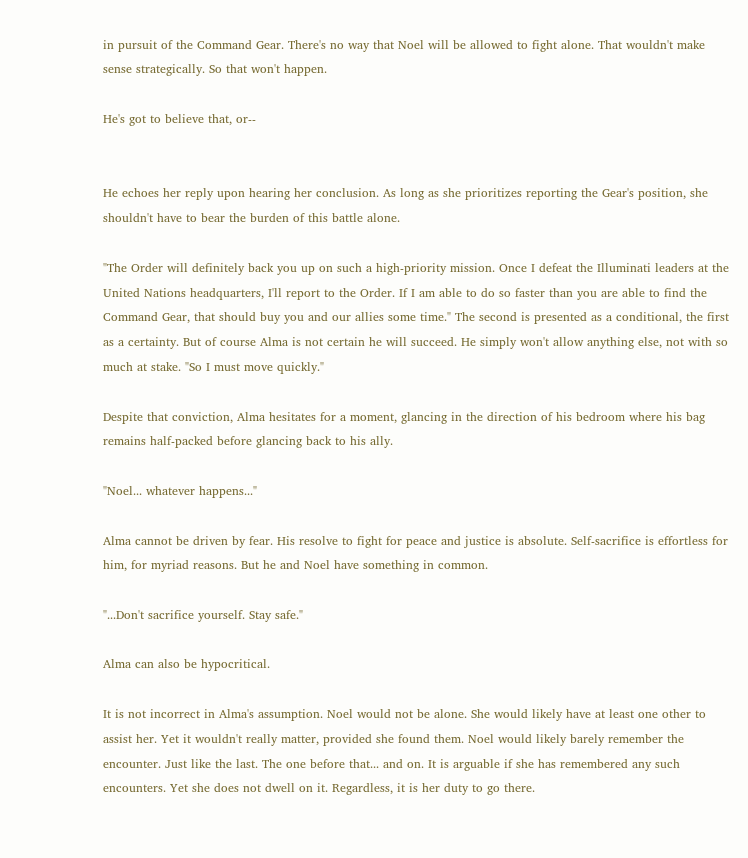in pursuit of the Command Gear. There's no way that Noel will be allowed to fight alone. That wouldn't make sense strategically. So that won't happen.

He's got to believe that, or--


He echoes her reply upon hearing her conclusion. As long as she prioritizes reporting the Gear's position, she shouldn't have to bear the burden of this battle alone.

"The Order will definitely back you up on such a high-priority mission. Once I defeat the Illuminati leaders at the United Nations headquarters, I'll report to the Order. If I am able to do so faster than you are able to find the Command Gear, that should buy you and our allies some time." The second is presented as a conditional, the first as a certainty. But of course Alma is not certain he will succeed. He simply won't allow anything else, not with so much at stake. "So I must move quickly."

Despite that conviction, Alma hesitates for a moment, glancing in the direction of his bedroom where his bag remains half-packed before glancing back to his ally.

"Noel... whatever happens..."

Alma cannot be driven by fear. His resolve to fight for peace and justice is absolute. Self-sacrifice is effortless for him, for myriad reasons. But he and Noel have something in common.

"...Don't sacrifice yourself. Stay safe."

Alma can also be hypocritical.

It is not incorrect in Alma's assumption. Noel would not be alone. She would likely have at least one other to assist her. Yet it wouldn't really matter, provided she found them. Noel would likely barely remember the encounter. Just like the last. The one before that... and on. It is arguable if she has remembered any such encounters. Yet she does not dwell on it. Regardless, it is her duty to go there.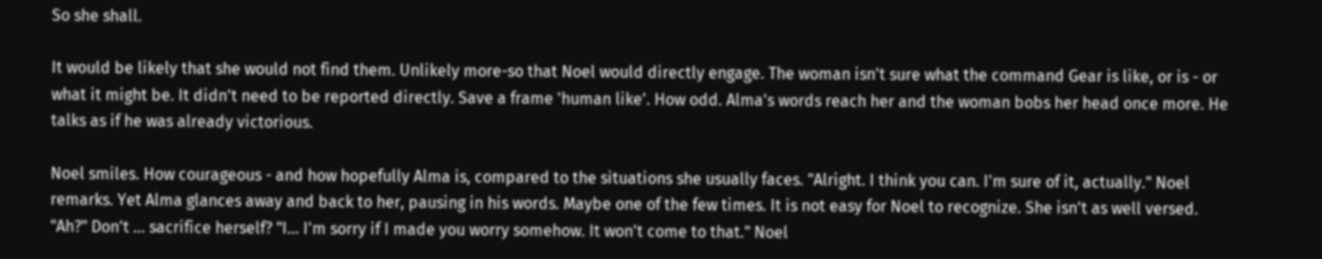So she shall.

It would be likely that she would not find them. Unlikely more-so that Noel would directly engage. The woman isn't sure what the command Gear is like, or is - or what it might be. It didn't need to be reported directly. Save a frame 'human like'. How odd. Alma's words reach her and the woman bobs her head once more. He talks as if he was already victorious.

Noel smiles. How courageous - and how hopefully Alma is, compared to the situations she usually faces. "Alright. I think you can. I'm sure of it, actually." Noel remarks. Yet Alma glances away and back to her, pausing in his words. Maybe one of the few times. It is not easy for Noel to recognize. She isn't as well versed. "Ah?" Don't ... sacrifice herself? "I... I'm sorry if I made you worry somehow. It won't come to that." Noel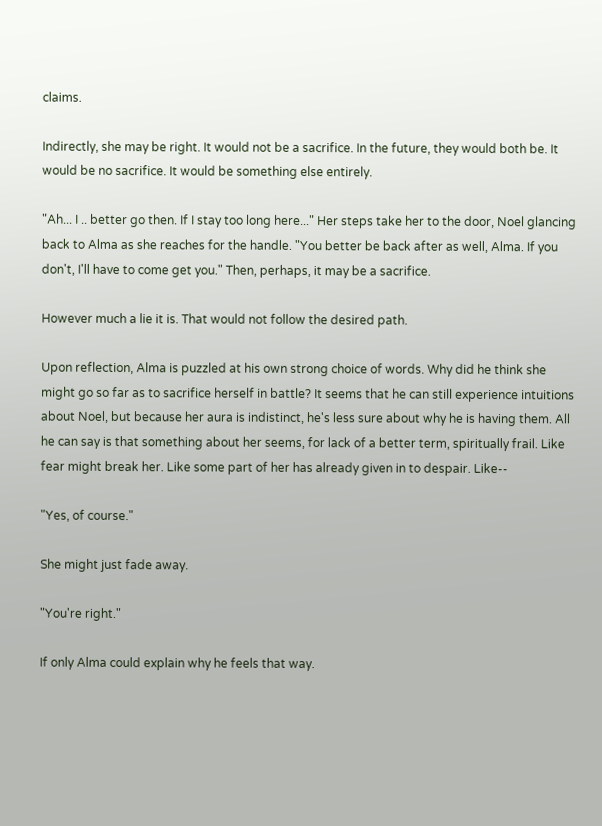claims.

Indirectly, she may be right. It would not be a sacrifice. In the future, they would both be. It would be no sacrifice. It would be something else entirely.

"Ah... I .. better go then. If I stay too long here..." Her steps take her to the door, Noel glancing back to Alma as she reaches for the handle. "You better be back after as well, Alma. If you don't, I'll have to come get you." Then, perhaps, it may be a sacrifice.

However much a lie it is. That would not follow the desired path.

Upon reflection, Alma is puzzled at his own strong choice of words. Why did he think she might go so far as to sacrifice herself in battle? It seems that he can still experience intuitions about Noel, but because her aura is indistinct, he's less sure about why he is having them. All he can say is that something about her seems, for lack of a better term, spiritually frail. Like fear might break her. Like some part of her has already given in to despair. Like--

"Yes, of course."

She might just fade away.

"You're right."

If only Alma could explain why he feels that way.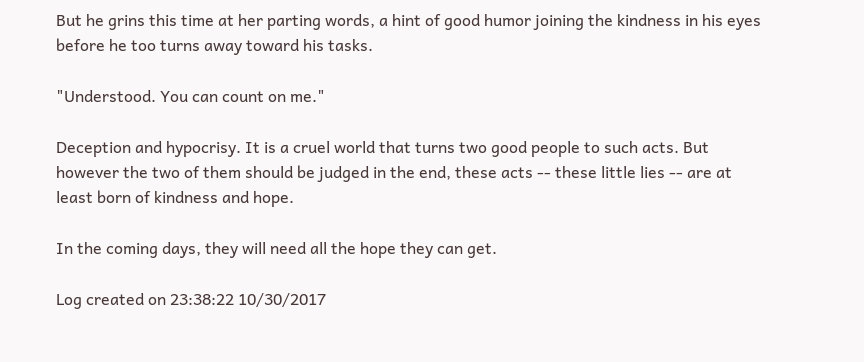But he grins this time at her parting words, a hint of good humor joining the kindness in his eyes before he too turns away toward his tasks.

"Understood. You can count on me."

Deception and hypocrisy. It is a cruel world that turns two good people to such acts. But however the two of them should be judged in the end, these acts -- these little lies -- are at least born of kindness and hope.

In the coming days, they will need all the hope they can get.

Log created on 23:38:22 10/30/2017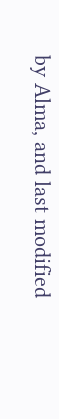by Alma, and last modified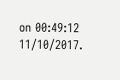on 00:49:12 11/10/2017.